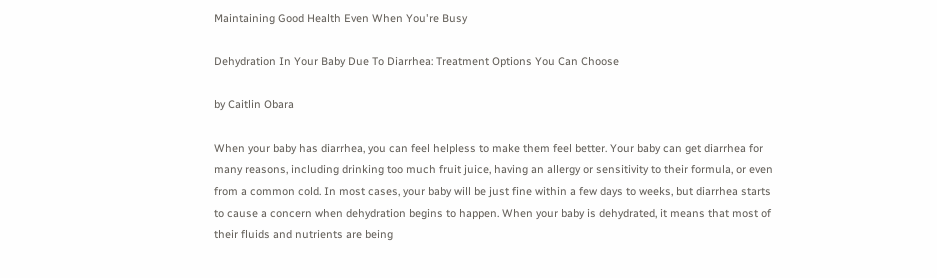Maintaining Good Health Even When You're Busy

Dehydration In Your Baby Due To Diarrhea: Treatment Options You Can Choose

by Caitlin Obara

When your baby has diarrhea, you can feel helpless to make them feel better. Your baby can get diarrhea for many reasons, including drinking too much fruit juice, having an allergy or sensitivity to their formula, or even from a common cold. In most cases, your baby will be just fine within a few days to weeks, but diarrhea starts to cause a concern when dehydration begins to happen. When your baby is dehydrated, it means that most of their fluids and nutrients are being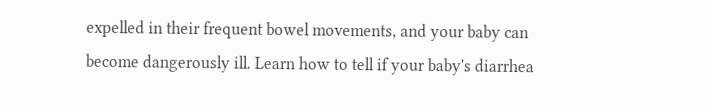expelled in their frequent bowel movements, and your baby can become dangerously ill. Learn how to tell if your baby's diarrhea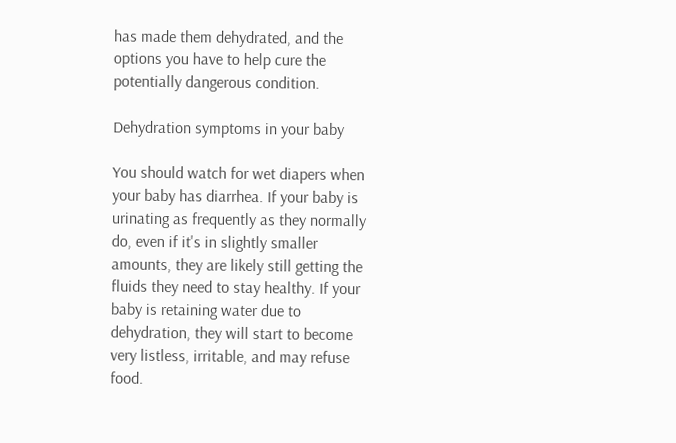has made them dehydrated, and the options you have to help cure the potentially dangerous condition.

Dehydration symptoms in your baby

You should watch for wet diapers when your baby has diarrhea. If your baby is urinating as frequently as they normally do, even if it's in slightly smaller amounts, they are likely still getting the fluids they need to stay healthy. If your baby is retaining water due to dehydration, they will start to become very listless, irritable, and may refuse food.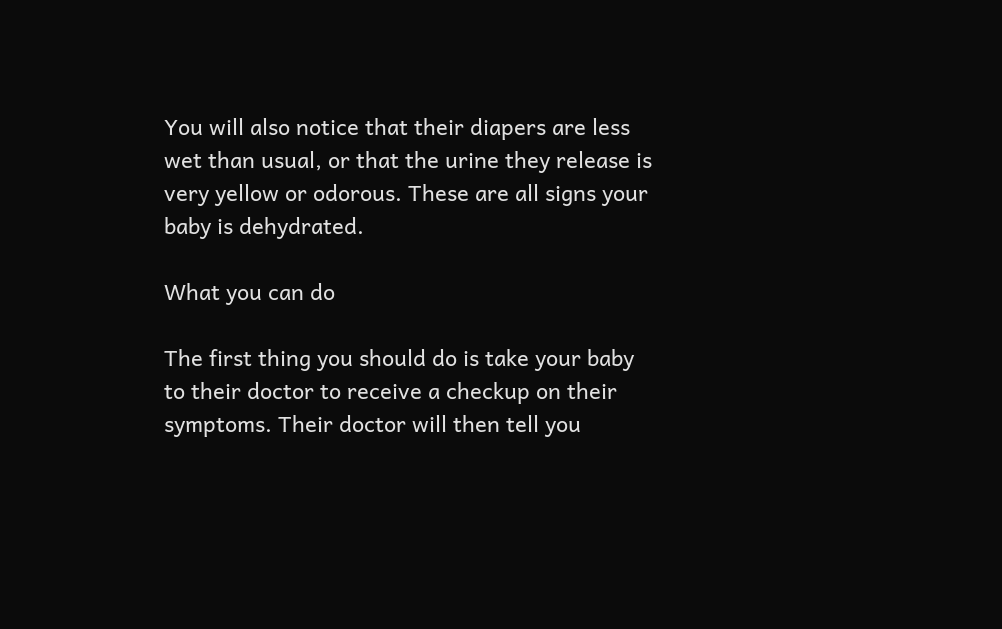You will also notice that their diapers are less wet than usual, or that the urine they release is very yellow or odorous. These are all signs your baby is dehydrated.

What you can do

The first thing you should do is take your baby to their doctor to receive a checkup on their symptoms. Their doctor will then tell you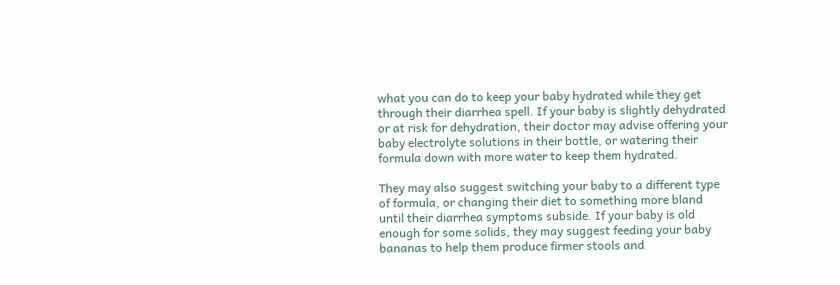what you can do to keep your baby hydrated while they get through their diarrhea spell. If your baby is slightly dehydrated or at risk for dehydration, their doctor may advise offering your baby electrolyte solutions in their bottle, or watering their formula down with more water to keep them hydrated.

They may also suggest switching your baby to a different type of formula, or changing their diet to something more bland until their diarrhea symptoms subside. If your baby is old enough for some solids, they may suggest feeding your baby bananas to help them produce firmer stools and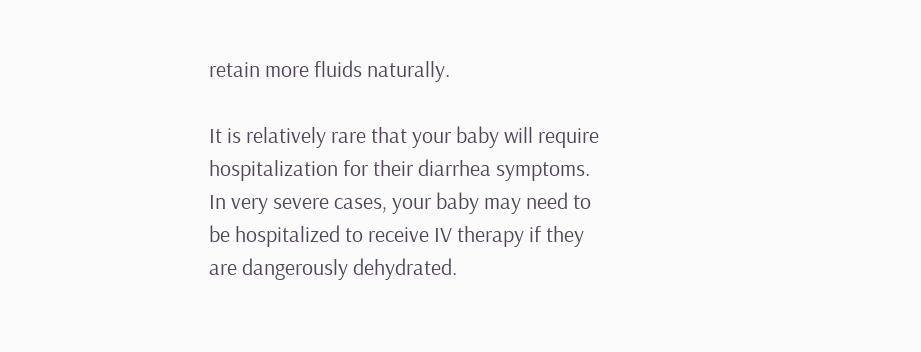retain more fluids naturally.

It is relatively rare that your baby will require hospitalization for their diarrhea symptoms. In very severe cases, your baby may need to be hospitalized to receive IV therapy if they are dangerously dehydrated.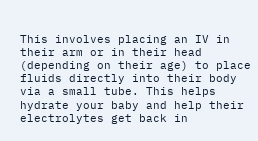This involves placing an IV in their arm or in their head (depending on their age) to place fluids directly into their body via a small tube. This helps hydrate your baby and help their electrolytes get back in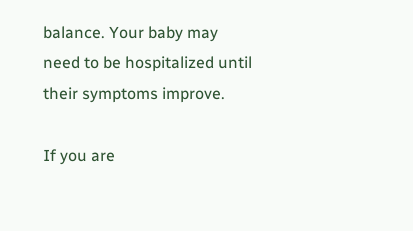balance. Your baby may need to be hospitalized until their symptoms improve.

If you are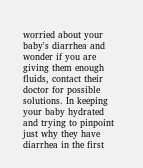worried about your baby's diarrhea and wonder if you are giving them enough fluids, contact their doctor for possible solutions. In keeping your baby hydrated and trying to pinpoint just why they have diarrhea in the first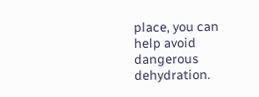place, you can help avoid dangerous dehydration.